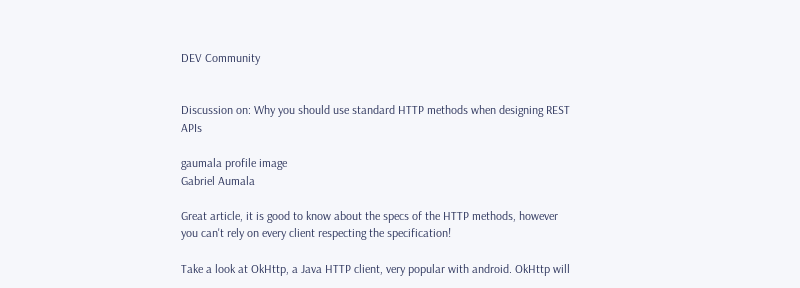DEV Community


Discussion on: Why you should use standard HTTP methods when designing REST APIs

gaumala profile image
Gabriel Aumala

Great article, it is good to know about the specs of the HTTP methods, however you can't rely on every client respecting the specification!

Take a look at OkHttp, a Java HTTP client, very popular with android. OkHttp will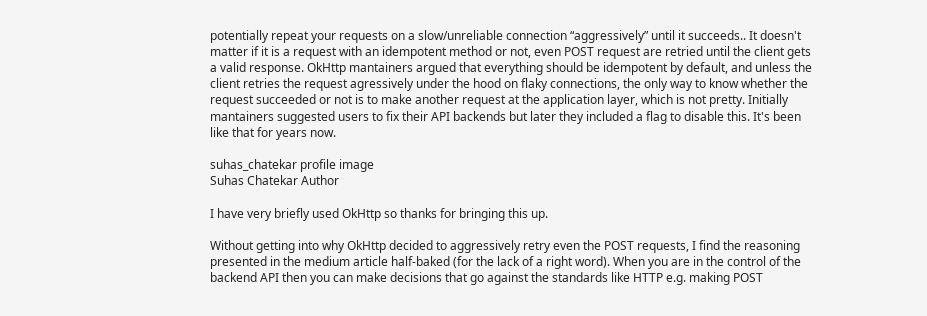potentially repeat your requests on a slow/unreliable connection “aggressively” until it succeeds.. It doesn't matter if it is a request with an idempotent method or not, even POST request are retried until the client gets a valid response. OkHttp mantainers argued that everything should be idempotent by default, and unless the client retries the request agressively under the hood on flaky connections, the only way to know whether the request succeeded or not is to make another request at the application layer, which is not pretty. Initially mantainers suggested users to fix their API backends but later they included a flag to disable this. It's been like that for years now.

suhas_chatekar profile image
Suhas Chatekar Author

I have very briefly used OkHttp so thanks for bringing this up.

Without getting into why OkHttp decided to aggressively retry even the POST requests, I find the reasoning presented in the medium article half-baked (for the lack of a right word). When you are in the control of the backend API then you can make decisions that go against the standards like HTTP e.g. making POST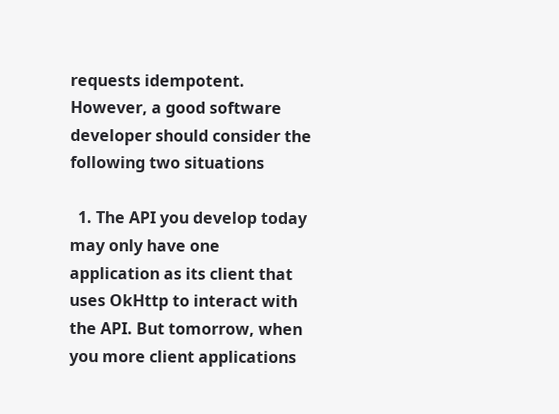requests idempotent. However, a good software developer should consider the following two situations

  1. The API you develop today may only have one application as its client that uses OkHttp to interact with the API. But tomorrow, when you more client applications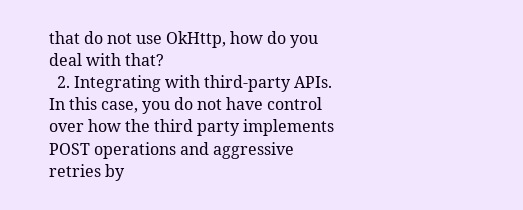that do not use OkHttp, how do you deal with that?
  2. Integrating with third-party APIs. In this case, you do not have control over how the third party implements POST operations and aggressive retries by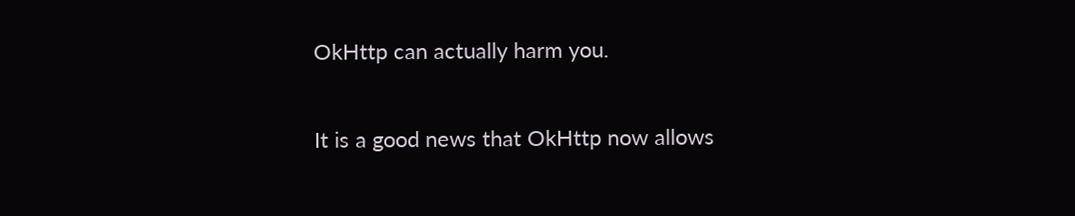OkHttp can actually harm you.

It is a good news that OkHttp now allows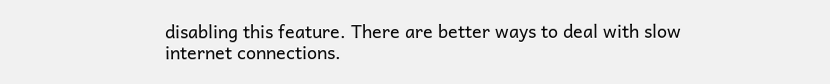disabling this feature. There are better ways to deal with slow internet connections.